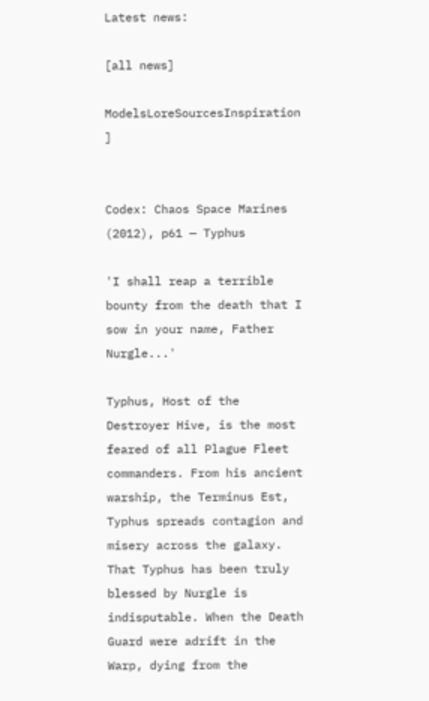Latest news:

[all news]

ModelsLoreSourcesInspiration ]


Codex: Chaos Space Marines (2012), p61 — Typhus

'I shall reap a terrible bounty from the death that I sow in your name, Father Nurgle...'

Typhus, Host of the Destroyer Hive, is the most feared of all Plague Fleet commanders. From his ancient warship, the Terminus Est, Typhus spreads contagion and misery across the galaxy. That Typhus has been truly blessed by Nurgle is indisputable. When the Death Guard were adrift in the Warp, dying from the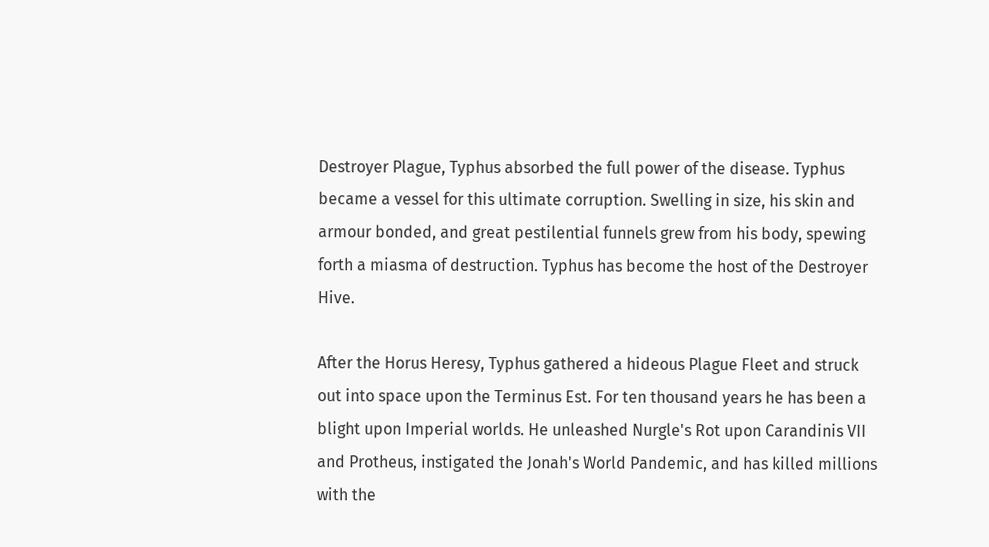Destroyer Plague, Typhus absorbed the full power of the disease. Typhus became a vessel for this ultimate corruption. Swelling in size, his skin and armour bonded, and great pestilential funnels grew from his body, spewing forth a miasma of destruction. Typhus has become the host of the Destroyer Hive.

After the Horus Heresy, Typhus gathered a hideous Plague Fleet and struck out into space upon the Terminus Est. For ten thousand years he has been a blight upon Imperial worlds. He unleashed Nurgle's Rot upon Carandinis VII and Protheus, instigated the Jonah's World Pandemic, and has killed millions with the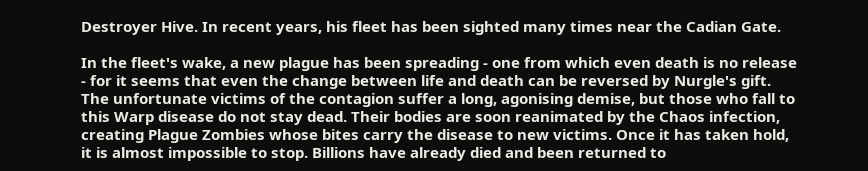Destroyer Hive. In recent years, his fleet has been sighted many times near the Cadian Gate.

In the fleet's wake, a new plague has been spreading - one from which even death is no release - for it seems that even the change between life and death can be reversed by Nurgle's gift. The unfortunate victims of the contagion suffer a long, agonising demise, but those who fall to this Warp disease do not stay dead. Their bodies are soon reanimated by the Chaos infection, creating Plague Zombies whose bites carry the disease to new victims. Once it has taken hold, it is almost impossible to stop. Billions have already died and been returned to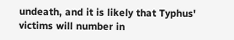undeath, and it is likely that Typhus' victims will number in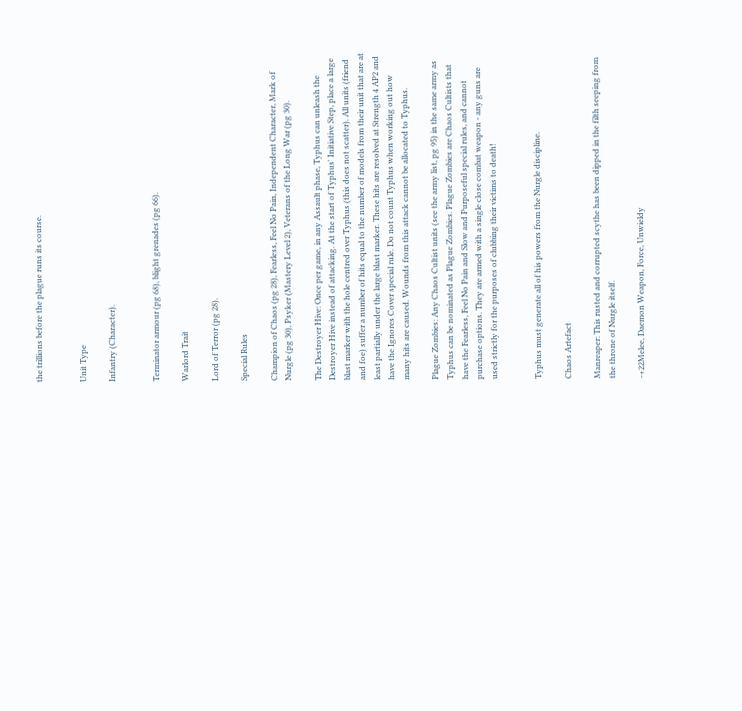the trillions before the plague runs its course.


Unit Type

Infantry (Character).


Terminator armour (pg 68), blight grenades (pg 66).

Warlord Trait

Lord of Terror (pg 28).

Special Rules

Champion of Chaos (pg 28), Fearless, Feel No Pain, Independent Character, Mark of Nurgle (pg 30), Psyker (Mastery Level 2), Veterans of the Long War (pg 30).

The Destroyer Hive: Once per game, in any Assault phase, Typhus can unleash the Destroyer Hive instead of attacking. At the start of Typhus' Initiative Step, place a large blast marker with the hole centred over Typhus (this does not scatter). All units (friend and foe) suffer a number of hits equal to the number of models from their unit that are at least partially under the large blast marker. These hits are resolved at Strength 4 AP2 and have the Ignores Cover special rule. Do not count Typhus when working out how many hits are caused. Wounds from this attack cannot be allocated to Typhus.

Plague Zombies: Any Chaos Cultist units (see the army list, pg 95) in the same army as Typhus can be nominated as Plague Zombies. Plague Zombies are Chaos Cultists that have the Fearless, Feel No Pain and Slow and Purposeful special rules, and cannot purchase options. They are armed with a single close combat weapon - any guns are used strictly for the purposes of clubbing their victims to death!


Typhus must generate all of his powers from the Nurgle discipline.

Chaos Artefact

Manreaper: This rusted and corrupted scythe has been dipped in the filth seeping from the throne of Nurgle itself.

-+22Melee, Daemon Weapon, Force, Unwieldy